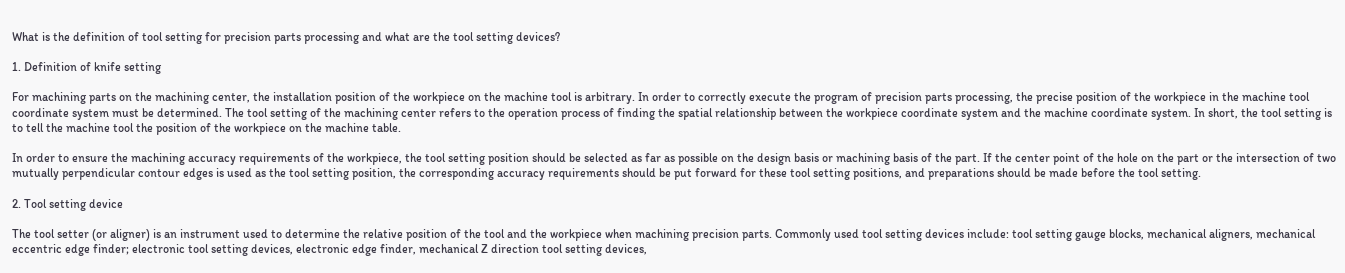What is the definition of tool setting for precision parts processing and what are the tool setting devices?

1. Definition of knife setting

For machining parts on the machining center, the installation position of the workpiece on the machine tool is arbitrary. In order to correctly execute the program of precision parts processing, the precise position of the workpiece in the machine tool coordinate system must be determined. The tool setting of the machining center refers to the operation process of finding the spatial relationship between the workpiece coordinate system and the machine coordinate system. In short, the tool setting is to tell the machine tool the position of the workpiece on the machine table.

In order to ensure the machining accuracy requirements of the workpiece, the tool setting position should be selected as far as possible on the design basis or machining basis of the part. If the center point of the hole on the part or the intersection of two mutually perpendicular contour edges is used as the tool setting position, the corresponding accuracy requirements should be put forward for these tool setting positions, and preparations should be made before the tool setting.

2. Tool setting device

The tool setter (or aligner) is an instrument used to determine the relative position of the tool and the workpiece when machining precision parts. Commonly used tool setting devices include: tool setting gauge blocks, mechanical aligners, mechanical eccentric edge finder; electronic tool setting devices, electronic edge finder, mechanical Z direction tool setting devices,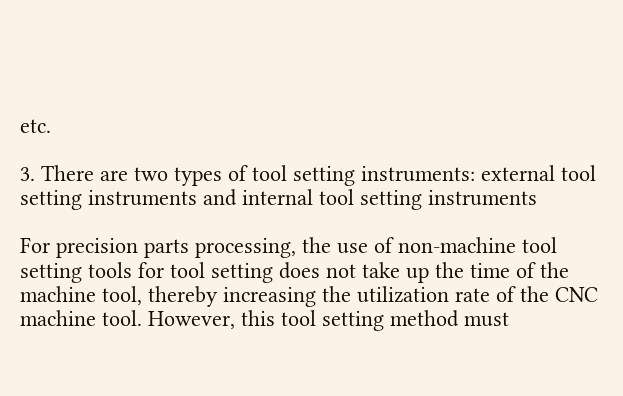etc.

3. There are two types of tool setting instruments: external tool setting instruments and internal tool setting instruments

For precision parts processing, the use of non-machine tool setting tools for tool setting does not take up the time of the machine tool, thereby increasing the utilization rate of the CNC machine tool. However, this tool setting method must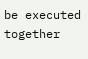be executed together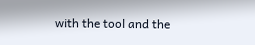with the tool and the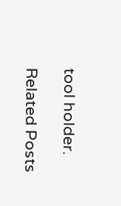tool holder.

Related Posts